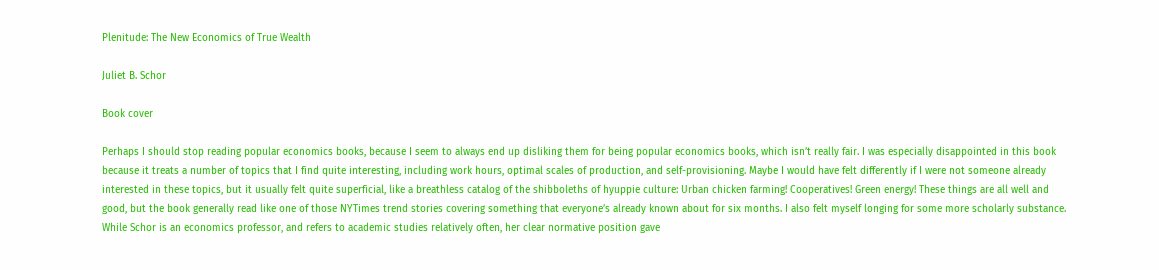Plenitude: The New Economics of True Wealth

Juliet B. Schor

Book cover

Perhaps I should stop reading popular economics books, because I seem to always end up disliking them for being popular economics books, which isn’t really fair. I was especially disappointed in this book because it treats a number of topics that I find quite interesting, including work hours, optimal scales of production, and self-provisioning. Maybe I would have felt differently if I were not someone already interested in these topics, but it usually felt quite superficial, like a breathless catalog of the shibboleths of hyuppie culture: Urban chicken farming! Cooperatives! Green energy! These things are all well and good, but the book generally read like one of those NYTimes trend stories covering something that everyone’s already known about for six months. I also felt myself longing for some more scholarly substance. While Schor is an economics professor, and refers to academic studies relatively often, her clear normative position gave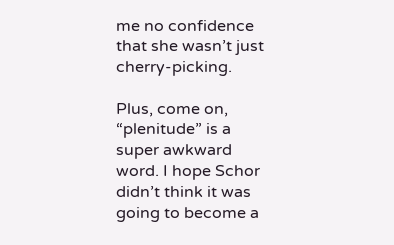me no confidence that she wasn’t just cherry-picking.

Plus, come on, “plenitude” is a super awkward word. I hope Schor didn’t think it was going to become a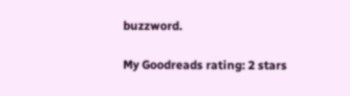buzzword.

My Goodreads rating: 2 stars